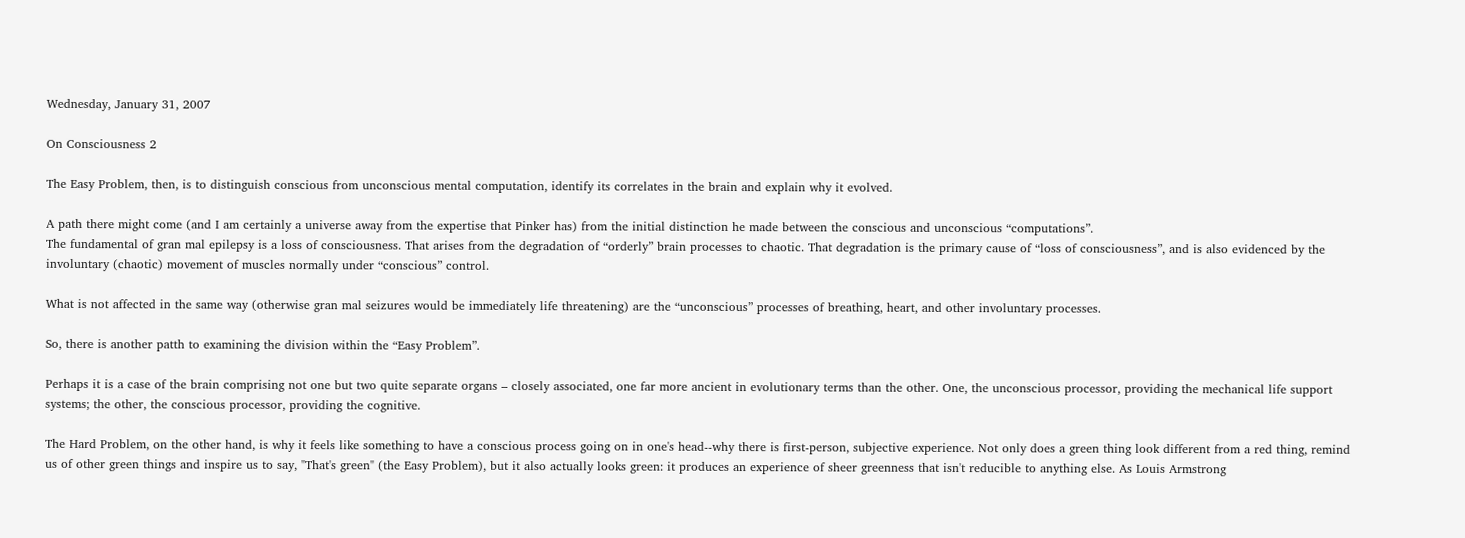Wednesday, January 31, 2007

On Consciousness 2

The Easy Problem, then, is to distinguish conscious from unconscious mental computation, identify its correlates in the brain and explain why it evolved.

A path there might come (and I am certainly a universe away from the expertise that Pinker has) from the initial distinction he made between the conscious and unconscious “computations”.
The fundamental of gran mal epilepsy is a loss of consciousness. That arises from the degradation of “orderly” brain processes to chaotic. That degradation is the primary cause of “loss of consciousness”, and is also evidenced by the involuntary (chaotic) movement of muscles normally under “conscious” control.

What is not affected in the same way (otherwise gran mal seizures would be immediately life threatening) are the “unconscious” processes of breathing, heart, and other involuntary processes.

So, there is another patth to examining the division within the “Easy Problem”.

Perhaps it is a case of the brain comprising not one but two quite separate organs – closely associated, one far more ancient in evolutionary terms than the other. One, the unconscious processor, providing the mechanical life support systems; the other, the conscious processor, providing the cognitive.

The Hard Problem, on the other hand, is why it feels like something to have a conscious process going on in one's head--why there is first-person, subjective experience. Not only does a green thing look different from a red thing, remind us of other green things and inspire us to say, "That's green" (the Easy Problem), but it also actually looks green: it produces an experience of sheer greenness that isn't reducible to anything else. As Louis Armstrong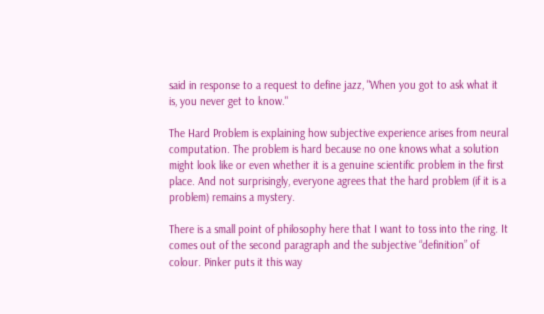said in response to a request to define jazz, "When you got to ask what it is, you never get to know."

The Hard Problem is explaining how subjective experience arises from neural computation. The problem is hard because no one knows what a solution might look like or even whether it is a genuine scientific problem in the first place. And not surprisingly, everyone agrees that the hard problem (if it is a problem) remains a mystery.

There is a small point of philosophy here that I want to toss into the ring. It comes out of the second paragraph and the subjective “definition” of colour. Pinker puts it this way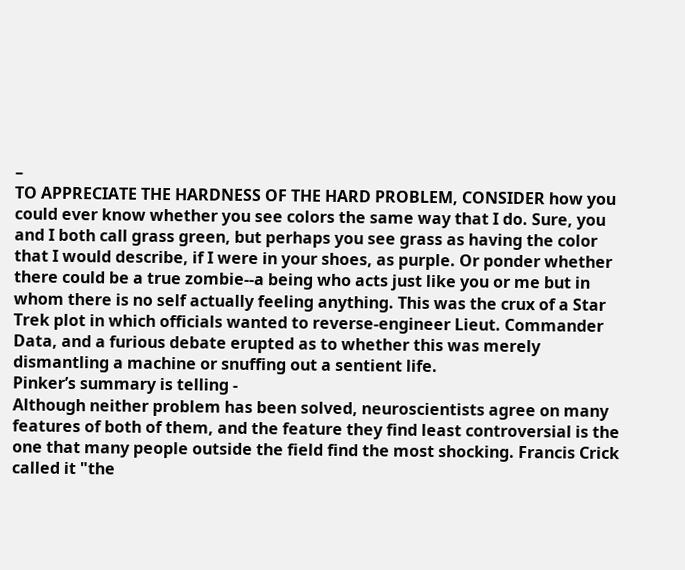–
TO APPRECIATE THE HARDNESS OF THE HARD PROBLEM, CONSIDER how you could ever know whether you see colors the same way that I do. Sure, you and I both call grass green, but perhaps you see grass as having the color that I would describe, if I were in your shoes, as purple. Or ponder whether there could be a true zombie--a being who acts just like you or me but in whom there is no self actually feeling anything. This was the crux of a Star Trek plot in which officials wanted to reverse-engineer Lieut. Commander Data, and a furious debate erupted as to whether this was merely dismantling a machine or snuffing out a sentient life.
Pinker’s summary is telling -
Although neither problem has been solved, neuroscientists agree on many features of both of them, and the feature they find least controversial is the one that many people outside the field find the most shocking. Francis Crick called it "the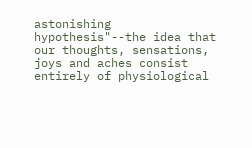astonishing hypothesis"--the idea that our thoughts, sensations, joys and aches consist entirely of physiological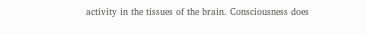activity in the tissues of the brain. Consciousness does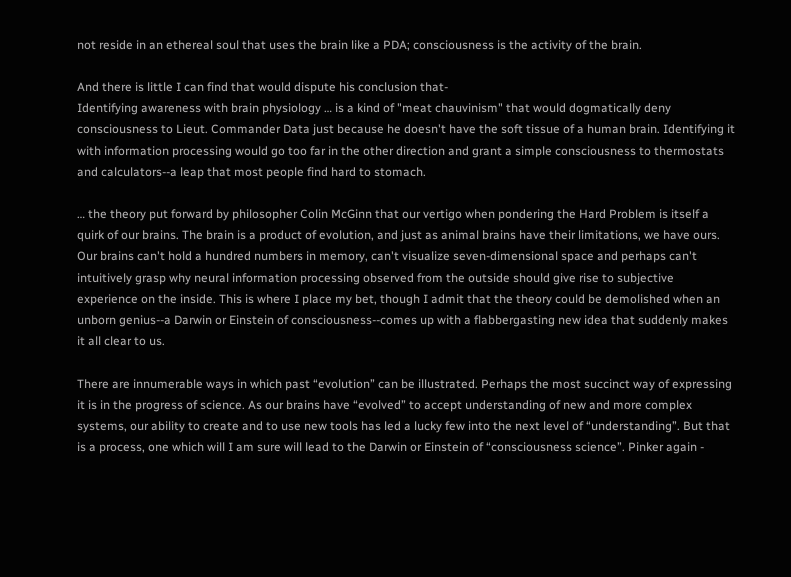not reside in an ethereal soul that uses the brain like a PDA; consciousness is the activity of the brain.

And there is little I can find that would dispute his conclusion that-
Identifying awareness with brain physiology … is a kind of "meat chauvinism" that would dogmatically deny consciousness to Lieut. Commander Data just because he doesn't have the soft tissue of a human brain. Identifying it with information processing would go too far in the other direction and grant a simple consciousness to thermostats and calculators--a leap that most people find hard to stomach.

… the theory put forward by philosopher Colin McGinn that our vertigo when pondering the Hard Problem is itself a quirk of our brains. The brain is a product of evolution, and just as animal brains have their limitations, we have ours. Our brains can't hold a hundred numbers in memory, can't visualize seven-dimensional space and perhaps can't intuitively grasp why neural information processing observed from the outside should give rise to subjective experience on the inside. This is where I place my bet, though I admit that the theory could be demolished when an unborn genius--a Darwin or Einstein of consciousness--comes up with a flabbergasting new idea that suddenly makes it all clear to us.

There are innumerable ways in which past “evolution” can be illustrated. Perhaps the most succinct way of expressing it is in the progress of science. As our brains have “evolved” to accept understanding of new and more complex systems, our ability to create and to use new tools has led a lucky few into the next level of “understanding”. But that is a process, one which will I am sure will lead to the Darwin or Einstein of “consciousness science”. Pinker again -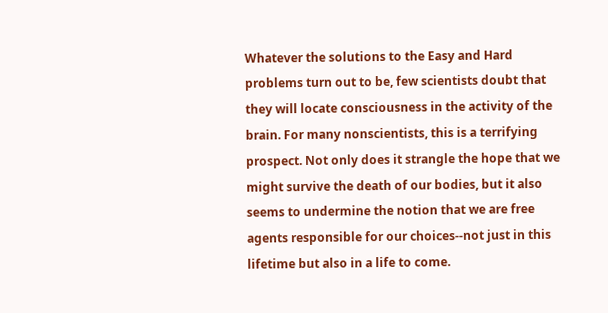Whatever the solutions to the Easy and Hard problems turn out to be, few scientists doubt that they will locate consciousness in the activity of the brain. For many nonscientists, this is a terrifying prospect. Not only does it strangle the hope that we might survive the death of our bodies, but it also seems to undermine the notion that we are free agents responsible for our choices--not just in this lifetime but also in a life to come.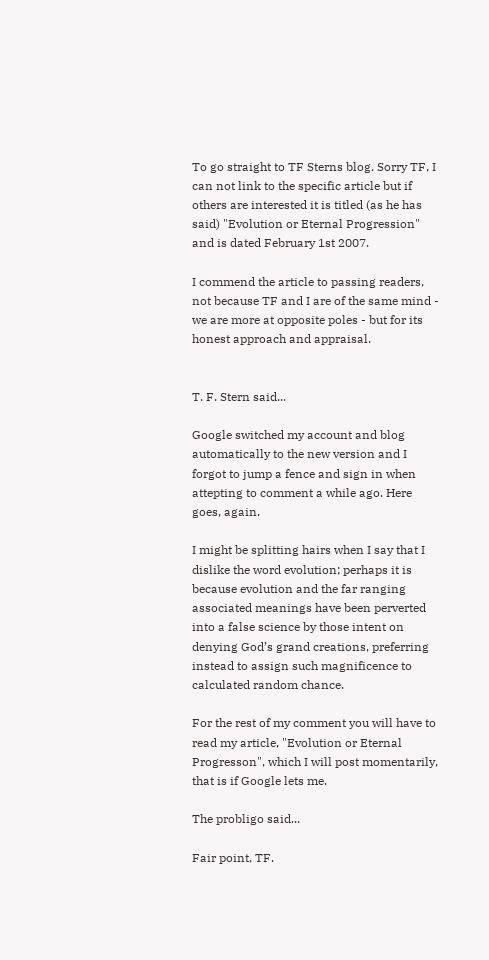To go straight to TF Sterns blog. Sorry TF, I can not link to the specific article but if others are interested it is titled (as he has said) "Evolution or Eternal Progression" and is dated February 1st 2007.

I commend the article to passing readers, not because TF and I are of the same mind - we are more at opposite poles - but for its honest approach and appraisal.


T. F. Stern said...

Google switched my account and blog automatically to the new version and I forgot to jump a fence and sign in when attepting to comment a while ago. Here goes, again.

I might be splitting hairs when I say that I dislike the word evolution; perhaps it is because evolution and the far ranging associated meanings have been perverted into a false science by those intent on denying God’s grand creations, preferring instead to assign such magnificence to calculated random chance.

For the rest of my comment you will have to read my article, "Evolution or Eternal Progresson", which I will post momentarily, that is if Google lets me.

The probligo said...

Fair point, TF.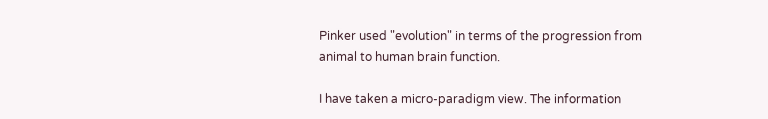Pinker used "evolution" in terms of the progression from animal to human brain function.

I have taken a micro-paradigm view. The information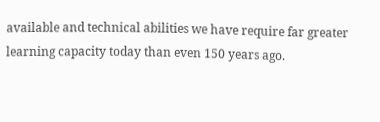available and technical abilities we have require far greater learning capacity today than even 150 years ago.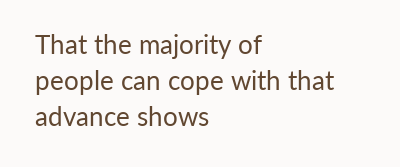That the majority of people can cope with that advance shows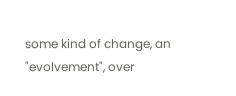some kind of change, an "evolvement", over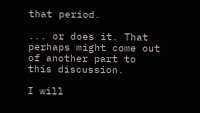that period.

... or does it. That perhaps might come out of another part to this discussion.

I will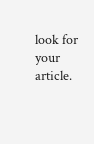look for your article.